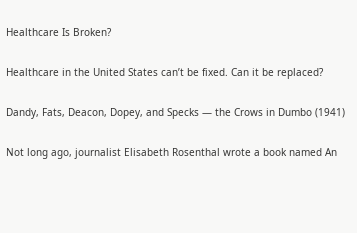Healthcare Is Broken?

Healthcare in the United States can’t be fixed. Can it be replaced?

Dandy, Fats, Deacon, Dopey, and Specks — the Crows in Dumbo (1941)

Not long ago, journalist Elisabeth Rosenthal wrote a book named An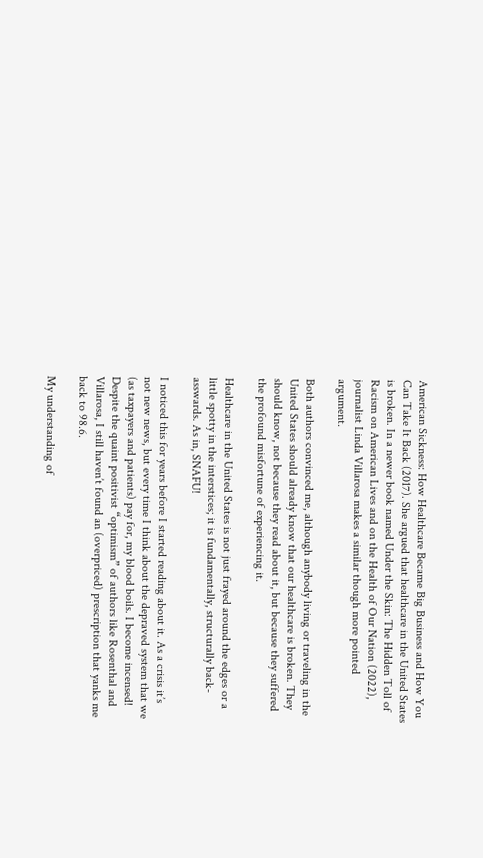American Sickness: How Healthcare Became Big Business and How You Can Take It Back (2017). She argued that healthcare in the United States is broken. In a newer book named Under the Skin: The Hidden Toll of Racism on American Lives and on the Health of Our Nation (2022), journalist Linda Villarosa makes a similar though more pointed argument.

Both authors convinced me, although anybody living or traveling in the United States should already know that our healthcare is broken. They should know, not because they read about it, but because they suffered the profound misfortune of experiencing it.

Healthcare in the United States is not just frayed around the edges or a little spotty in the interstices; it is fundamentally, structurally back-asswards. As in, SNAFU!

I noticed this for years before I started reading about it. As a crisis it’s not new news, but every time I think about the depraved system that we (as taxpayers and patients) pay for, my blood boils. I become incensed! Despite the quaint positivist “optimism” of authors like Rosenthal and Villarosa, I still haven’t found an (overpriced) prescription that yanks me back to 98.6.

My understanding of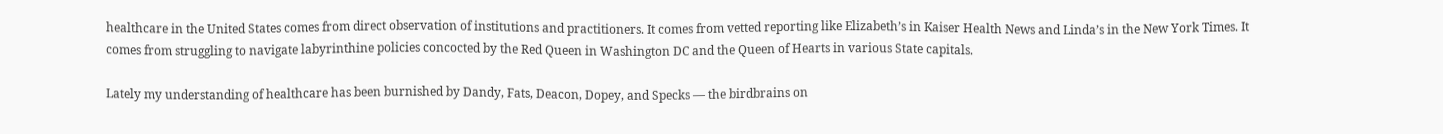healthcare in the United States comes from direct observation of institutions and practitioners. It comes from vetted reporting like Elizabeth’s in Kaiser Health News and Linda’s in the New York Times. It comes from struggling to navigate labyrinthine policies concocted by the Red Queen in Washington DC and the Queen of Hearts in various State capitals.

Lately my understanding of healthcare has been burnished by Dandy, Fats, Deacon, Dopey, and Specks — the birdbrains on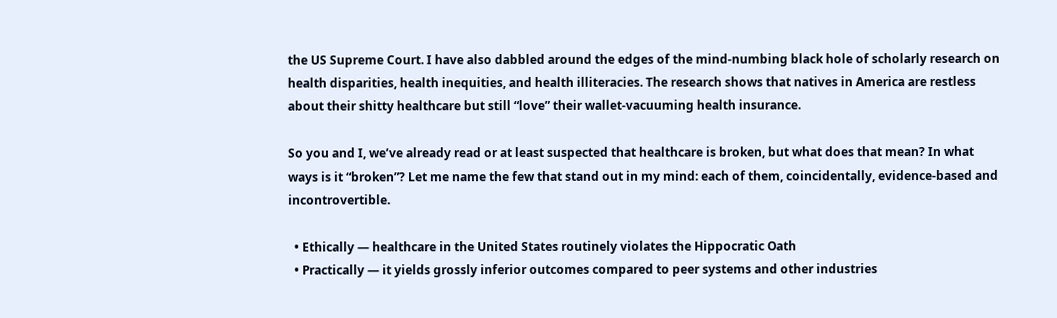the US Supreme Court. I have also dabbled around the edges of the mind-numbing black hole of scholarly research on health disparities, health inequities, and health illiteracies. The research shows that natives in America are restless about their shitty healthcare but still “love” their wallet-vacuuming health insurance.

So you and I, we’ve already read or at least suspected that healthcare is broken, but what does that mean? In what ways is it “broken”? Let me name the few that stand out in my mind: each of them, coincidentally, evidence-based and incontrovertible.

  • Ethically — healthcare in the United States routinely violates the Hippocratic Oath
  • Practically — it yields grossly inferior outcomes compared to peer systems and other industries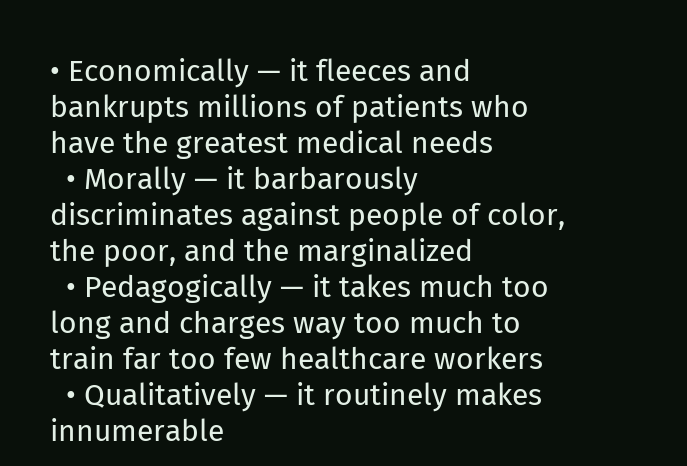• Economically — it fleeces and bankrupts millions of patients who have the greatest medical needs
  • Morally — it barbarously discriminates against people of color, the poor, and the marginalized
  • Pedagogically — it takes much too long and charges way too much to train far too few healthcare workers
  • Qualitatively — it routinely makes innumerable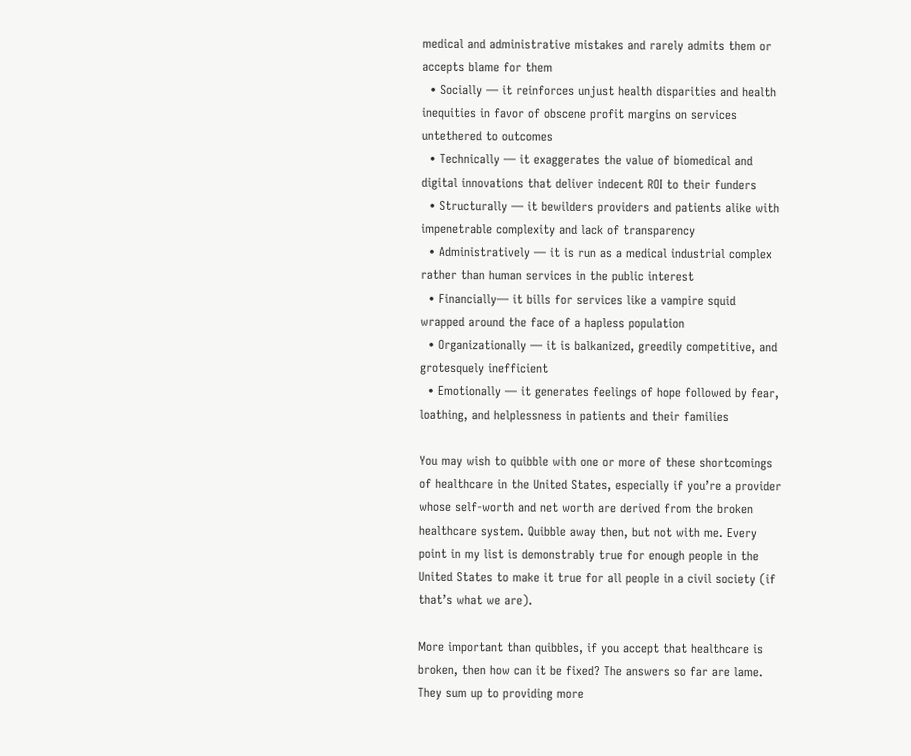medical and administrative mistakes and rarely admits them or accepts blame for them
  • Socially — it reinforces unjust health disparities and health inequities in favor of obscene profit margins on services untethered to outcomes
  • Technically — it exaggerates the value of biomedical and digital innovations that deliver indecent ROI to their funders
  • Structurally — it bewilders providers and patients alike with impenetrable complexity and lack of transparency
  • Administratively — it is run as a medical industrial complex rather than human services in the public interest
  • Financially— it bills for services like a vampire squid wrapped around the face of a hapless population
  • Organizationally — it is balkanized, greedily competitive, and grotesquely inefficient
  • Emotionally — it generates feelings of hope followed by fear, loathing, and helplessness in patients and their families

You may wish to quibble with one or more of these shortcomings of healthcare in the United States, especially if you’re a provider whose self-worth and net worth are derived from the broken healthcare system. Quibble away then, but not with me. Every point in my list is demonstrably true for enough people in the United States to make it true for all people in a civil society (if that’s what we are).

More important than quibbles, if you accept that healthcare is broken, then how can it be fixed? The answers so far are lame. They sum up to providing more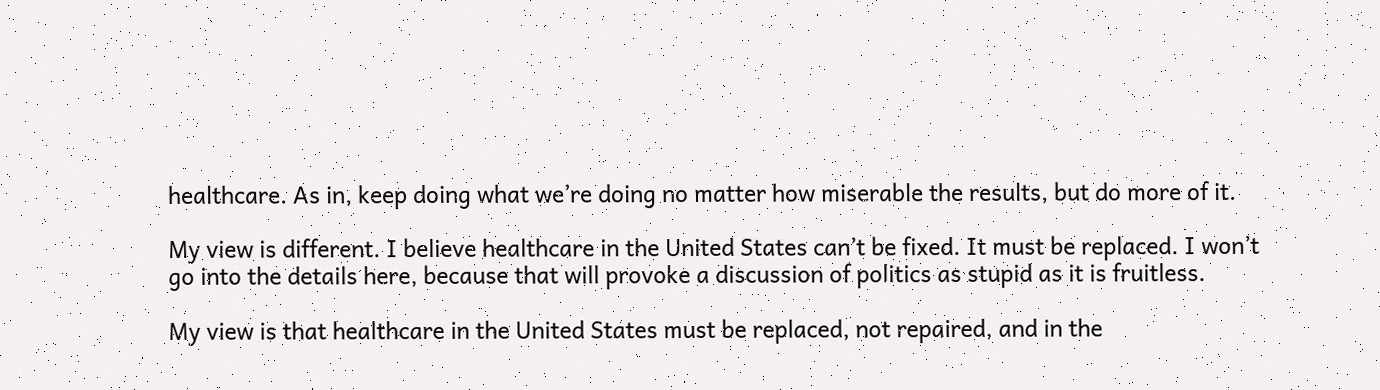healthcare. As in, keep doing what we’re doing no matter how miserable the results, but do more of it.

My view is different. I believe healthcare in the United States can’t be fixed. It must be replaced. I won’t go into the details here, because that will provoke a discussion of politics as stupid as it is fruitless.

My view is that healthcare in the United States must be replaced, not repaired, and in the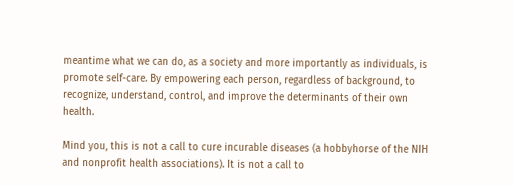meantime what we can do, as a society and more importantly as individuals, is promote self-care. By empowering each person, regardless of background, to recognize, understand, control, and improve the determinants of their own health.

Mind you, this is not a call to cure incurable diseases (a hobbyhorse of the NIH and nonprofit health associations). It is not a call to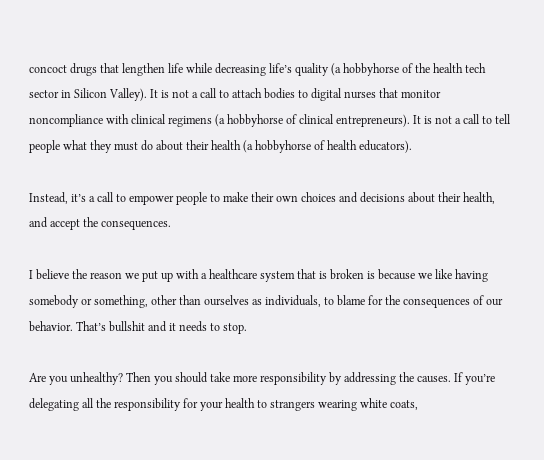concoct drugs that lengthen life while decreasing life’s quality (a hobbyhorse of the health tech sector in Silicon Valley). It is not a call to attach bodies to digital nurses that monitor noncompliance with clinical regimens (a hobbyhorse of clinical entrepreneurs). It is not a call to tell people what they must do about their health (a hobbyhorse of health educators).

Instead, it’s a call to empower people to make their own choices and decisions about their health, and accept the consequences.

I believe the reason we put up with a healthcare system that is broken is because we like having somebody or something, other than ourselves as individuals, to blame for the consequences of our behavior. That’s bullshit and it needs to stop.

Are you unhealthy? Then you should take more responsibility by addressing the causes. If you’re delegating all the responsibility for your health to strangers wearing white coats,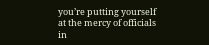you’re putting yourself at the mercy of officials in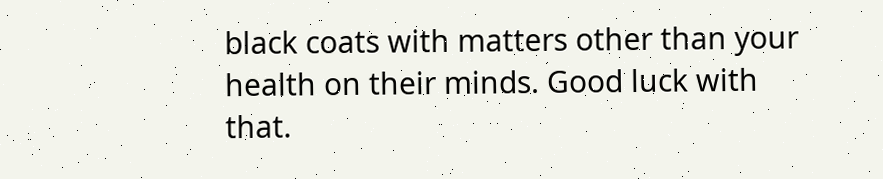black coats with matters other than your health on their minds. Good luck with that.